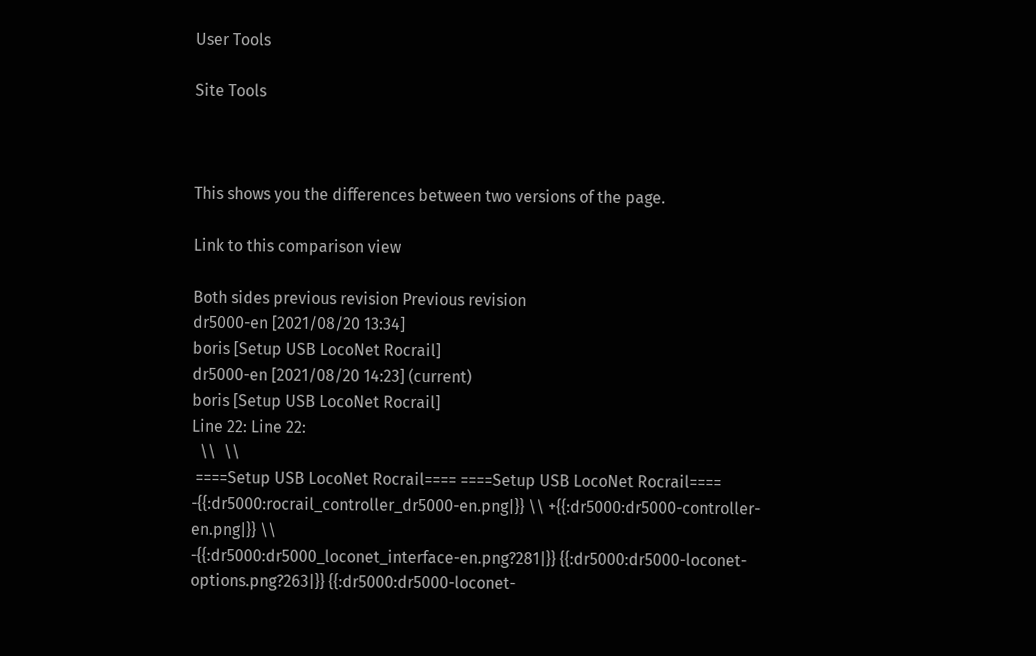User Tools

Site Tools



This shows you the differences between two versions of the page.

Link to this comparison view

Both sides previous revision Previous revision
dr5000-en [2021/08/20 13:34]
boris [Setup USB LocoNet Rocrail]
dr5000-en [2021/08/20 14:23] (current)
boris [Setup USB LocoNet Rocrail]
Line 22: Line 22:
  \\  \\
 ====Setup USB LocoNet Rocrail==== ====Setup USB LocoNet Rocrail====
-{{:dr5000:rocrail_controller_dr5000-en.png|}} \\ +{{:dr5000:dr5000-controller-en.png|}} \\
-{{:dr5000:dr5000_loconet_interface-en.png?281|}} {{:dr5000:dr5000-loconet-options.png?263|}} {{:dr5000:dr5000-loconet-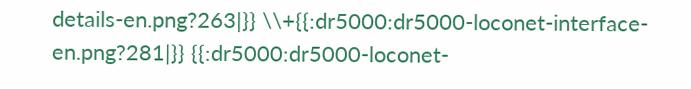details-en.png?263|}} \\+{{:dr5000:dr5000-loconet-interface-en.png?281|}} {{:dr5000:dr5000-loconet-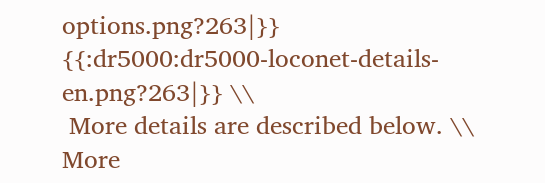options.png?263|}} {{:dr5000:dr5000-loconet-details-en.png?263|}} \\
 More details are described below. \\ More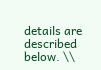details are described below. \\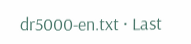dr5000-en.txt · Last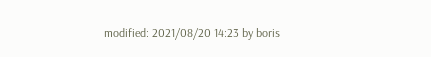modified: 2021/08/20 14:23 by boris